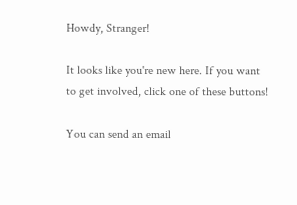Howdy, Stranger!

It looks like you're new here. If you want to get involved, click one of these buttons!

You can send an email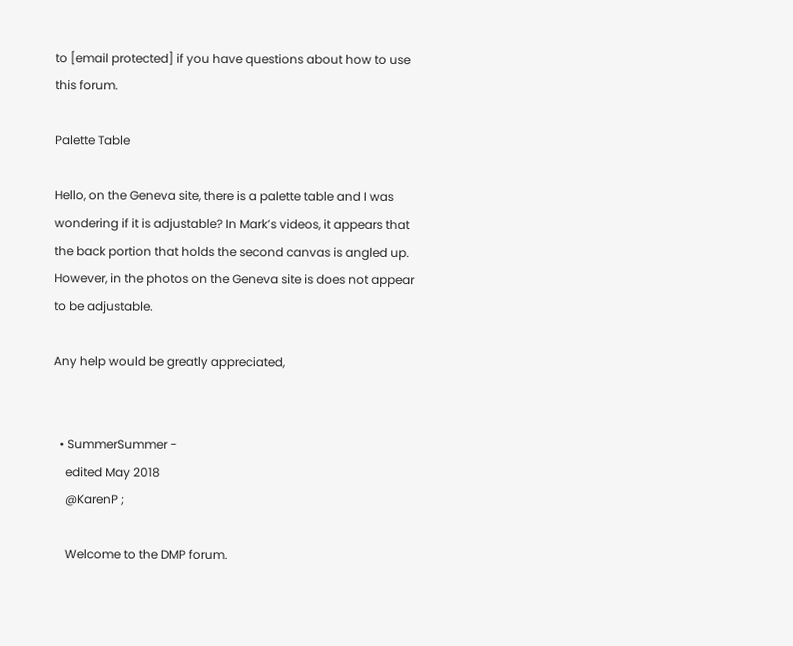to [email protected] if you have questions about how to use this forum.

Palette Table

Hello, on the Geneva site, there is a palette table and I was wondering if it is adjustable? In Mark’s videos, it appears that the back portion that holds the second canvas is angled up. However, in the photos on the Geneva site is does not appear to be adjustable.

Any help would be greatly appreciated,


  • SummerSummer -
    edited May 2018
    @KarenP ;

    Welcome to the DMP forum.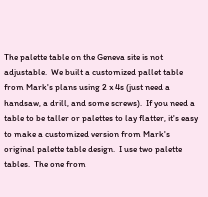The palette table on the Geneva site is not adjustable.  We built a customized pallet table from Mark's plans using 2 x 4s (just need a handsaw, a drill, and some screws).  If you need a table to be taller or palettes to lay flatter, it's easy to make a customized version from Mark's original palette table design.  I use two palette tables.  The one from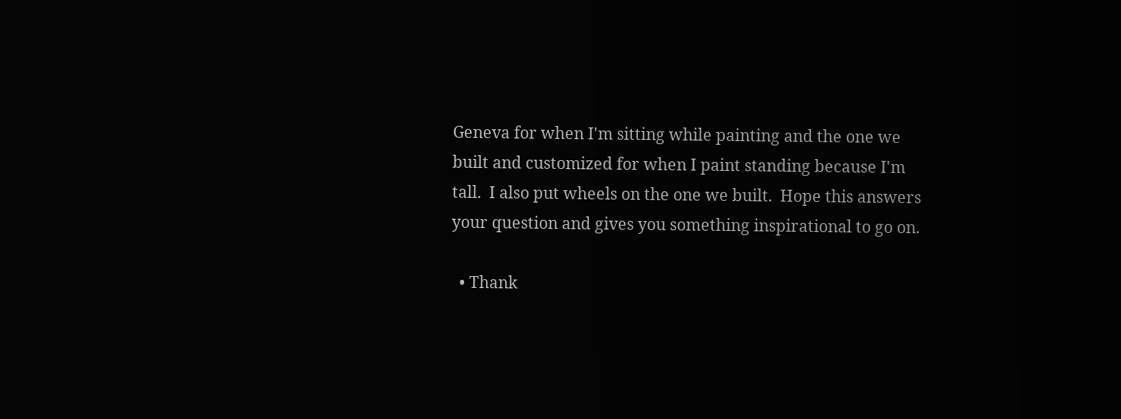Geneva for when I'm sitting while painting and the one we built and customized for when I paint standing because I'm tall.  I also put wheels on the one we built.  Hope this answers your question and gives you something inspirational to go on.

  • Thank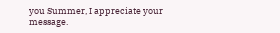you Summer, I appreciate your message.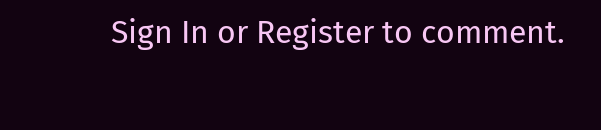Sign In or Register to comment.